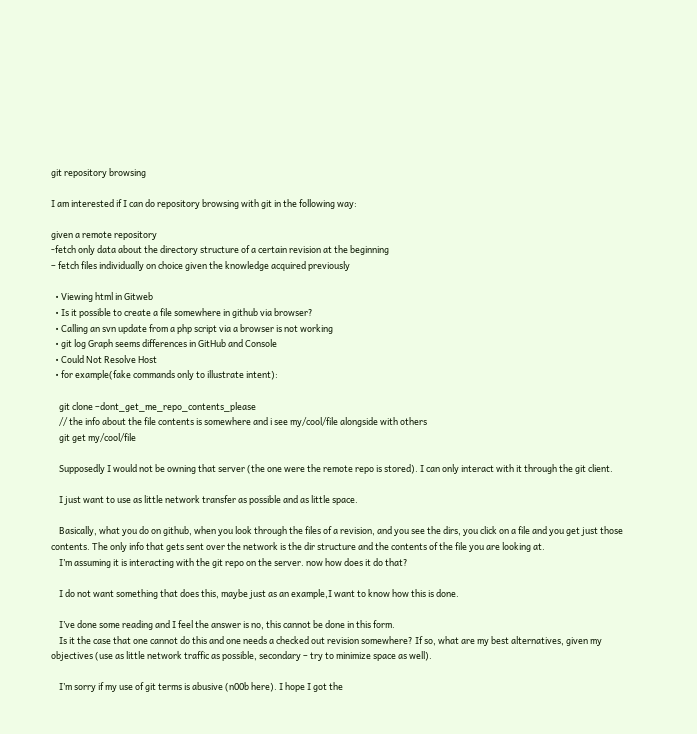git repository browsing

I am interested if I can do repository browsing with git in the following way:

given a remote repository
-fetch only data about the directory structure of a certain revision at the beginning
– fetch files individually on choice given the knowledge acquired previously

  • Viewing html in Gitweb
  • Is it possible to create a file somewhere in github via browser?
  • Calling an svn update from a php script via a browser is not working
  • git log Graph seems differences in GitHub and Console
  • Could Not Resolve Host
  • for example(fake commands only to illustrate intent):

    git clone –dont_get_me_repo_contents_please
    // the info about the file contents is somewhere and i see my/cool/file alongside with others
    git get my/cool/file

    Supposedly I would not be owning that server (the one were the remote repo is stored). I can only interact with it through the git client.

    I just want to use as little network transfer as possible and as little space.

    Basically, what you do on github, when you look through the files of a revision, and you see the dirs, you click on a file and you get just those contents. The only info that gets sent over the network is the dir structure and the contents of the file you are looking at.
    I’m assuming it is interacting with the git repo on the server. now how does it do that?

    I do not want something that does this, maybe just as an example,I want to know how this is done.

    I’ve done some reading and I feel the answer is no, this cannot be done in this form.
    Is it the case that one cannot do this and one needs a checked out revision somewhere? If so, what are my best alternatives, given my objectives (use as little network traffic as possible, secondary – try to minimize space as well).

    I’m sorry if my use of git terms is abusive (n00b here). I hope I got the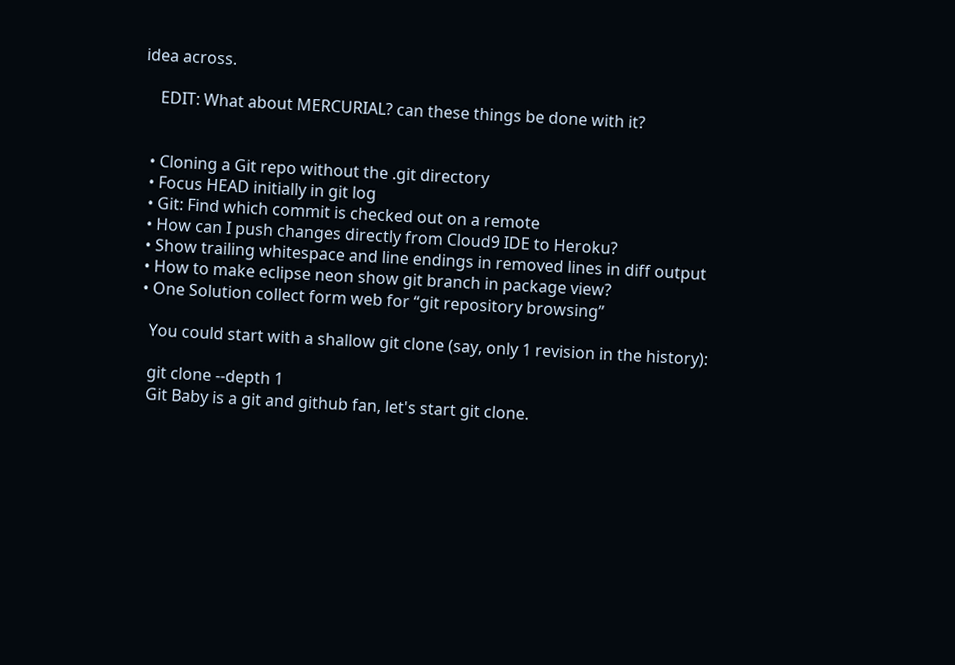idea across.

    EDIT: What about MERCURIAL? can these things be done with it?


  • Cloning a Git repo without the .git directory
  • Focus HEAD initially in git log
  • Git: Find which commit is checked out on a remote
  • How can I push changes directly from Cloud9 IDE to Heroku?
  • Show trailing whitespace and line endings in removed lines in diff output
  • How to make eclipse neon show git branch in package view?
  • One Solution collect form web for “git repository browsing”

    You could start with a shallow git clone (say, only 1 revision in the history):

    git clone --depth 1
    Git Baby is a git and github fan, let's start git clone.